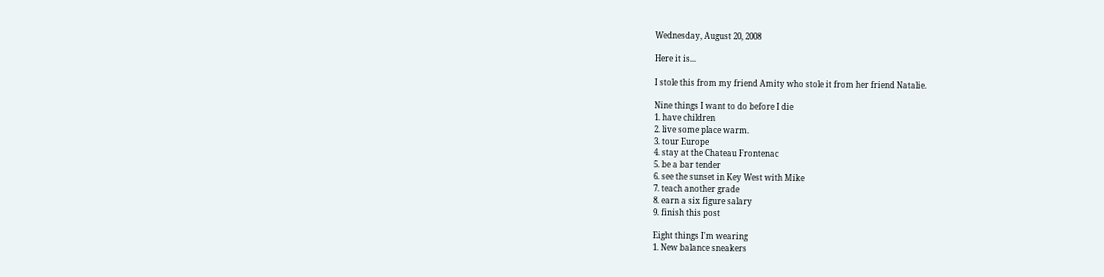Wednesday, August 20, 2008

Here it is...

I stole this from my friend Amity who stole it from her friend Natalie.

Nine things I want to do before I die
1. have children
2. live some place warm.
3. tour Europe
4. stay at the Chateau Frontenac
5. be a bar tender
6. see the sunset in Key West with Mike
7. teach another grade
8. earn a six figure salary
9. finish this post

Eight things I'm wearing
1. New balance sneakers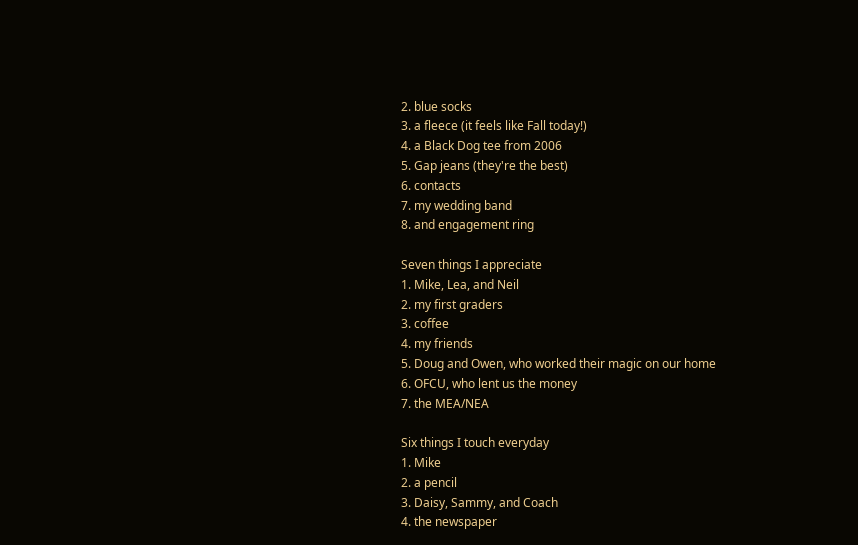2. blue socks
3. a fleece (it feels like Fall today!)
4. a Black Dog tee from 2006
5. Gap jeans (they're the best)
6. contacts
7. my wedding band
8. and engagement ring

Seven things I appreciate
1. Mike, Lea, and Neil
2. my first graders
3. coffee
4. my friends
5. Doug and Owen, who worked their magic on our home
6. OFCU, who lent us the money
7. the MEA/NEA

Six things I touch everyday
1. Mike
2. a pencil
3. Daisy, Sammy, and Coach
4. the newspaper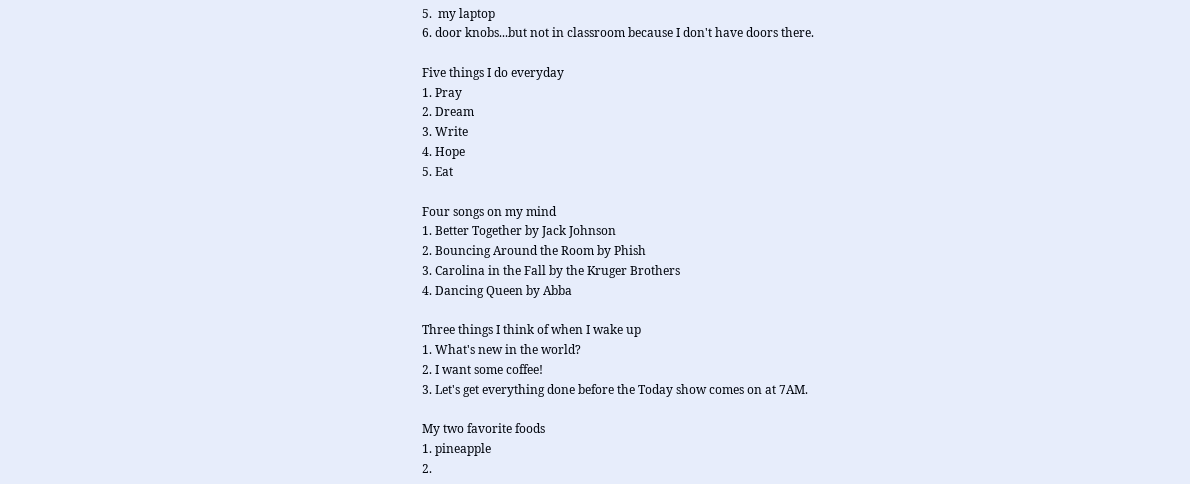5.  my laptop
6. door knobs...but not in classroom because I don't have doors there.

Five things I do everyday
1. Pray
2. Dream
3. Write
4. Hope
5. Eat

Four songs on my mind
1. Better Together by Jack Johnson
2. Bouncing Around the Room by Phish
3. Carolina in the Fall by the Kruger Brothers
4. Dancing Queen by Abba

Three things I think of when I wake up
1. What's new in the world?
2. I want some coffee!
3. Let's get everything done before the Today show comes on at 7AM.

My two favorite foods
1. pineapple
2.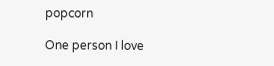popcorn

One person I love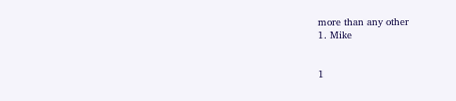more than any other
1. Mike


1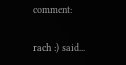comment:

rach :) said...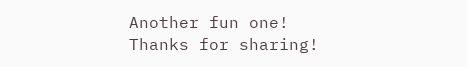Another fun one! Thanks for sharing!